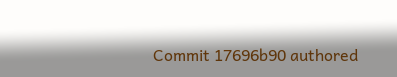Commit 17696b90 authored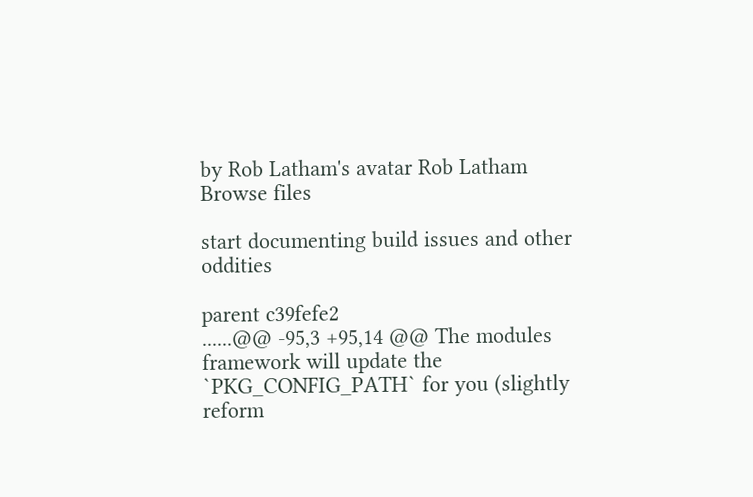by Rob Latham's avatar Rob Latham
Browse files

start documenting build issues and other oddities

parent c39fefe2
......@@ -95,3 +95,14 @@ The modules framework will update the `PKG_CONFIG_PATH` for you (slightly reform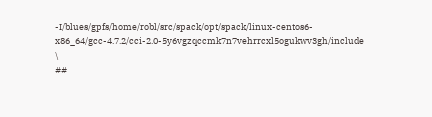-I/blues/gpfs/home/robl/src/spack/opt/spack/linux-centos6-x86_64/gcc-4.7.2/cci-2.0-5y6vgzqccmk7n7vehrrcxl5ogukwv3gh/include \
##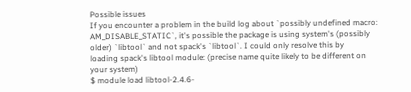Possible issues
If you encounter a problem in the build log about `possibly undefined macro:
AM_DISABLE_STATIC`, it's possible the package is using system's (possibly
older) `libtool` and not spack's `libtool`. I could only resolve this by
loading spack's libtool module: (precise name quite likely to be different on
your system)
$ module load libtool-2.4.6-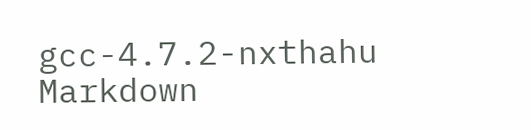gcc-4.7.2-nxthahu
Markdown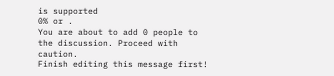is supported
0% or .
You are about to add 0 people to the discussion. Proceed with caution.
Finish editing this message first!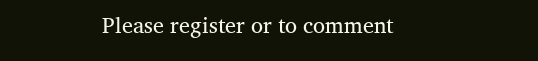Please register or to comment